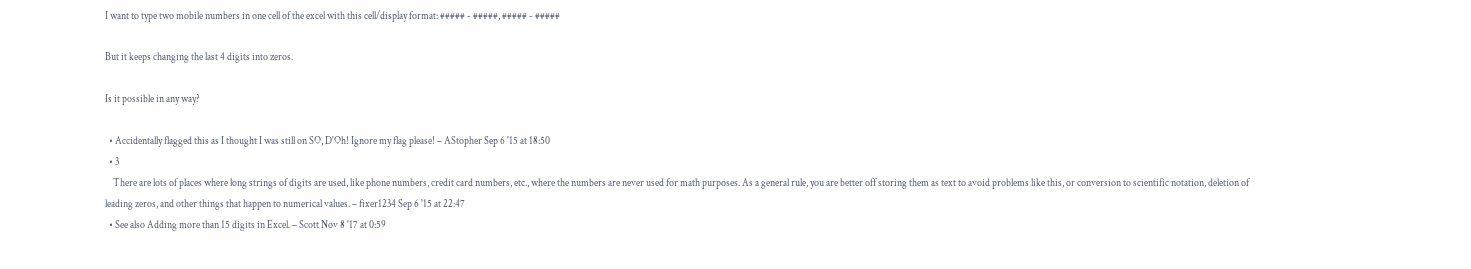I want to type two mobile numbers in one cell of the excel with this cell/display format: ##### - #####, ##### - #####

But it keeps changing the last 4 digits into zeros.

Is it possible in any way?

  • Accidentally flagged this as I thought I was still on SO, D'Oh! Ignore my flag please! – AStopher Sep 6 '15 at 18:50
  • 3
    There are lots of places where long strings of digits are used, like phone numbers, credit card numbers, etc., where the numbers are never used for math purposes. As a general rule, you are better off storing them as text to avoid problems like this, or conversion to scientific notation, deletion of leading zeros, and other things that happen to numerical values. – fixer1234 Sep 6 '15 at 22:47
  • See also Adding more than 15 digits in Excel. – Scott Nov 8 '17 at 0:59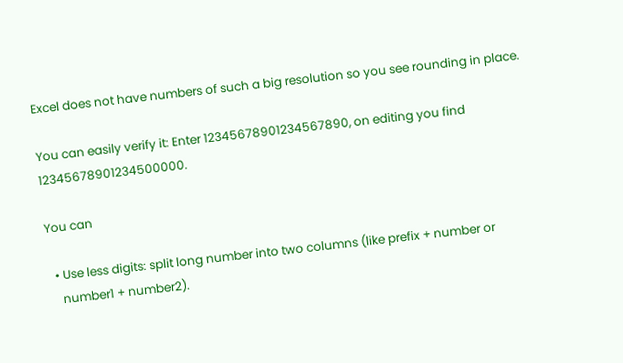Excel does not have numbers of such a big resolution so you see rounding in place.

You can easily verify it: Enter 12345678901234567890, on editing you find 12345678901234500000.

You can

  • Use less digits: split long number into two columns (like prefix + number or
    number1 + number2).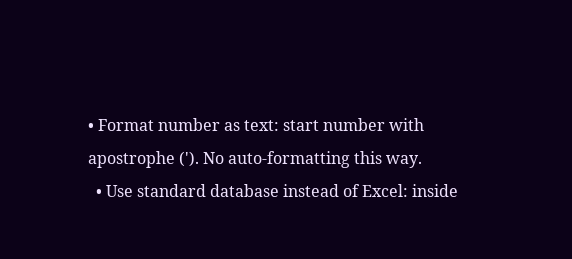• Format number as text: start number with apostrophe ('). No auto-formatting this way.
  • Use standard database instead of Excel: inside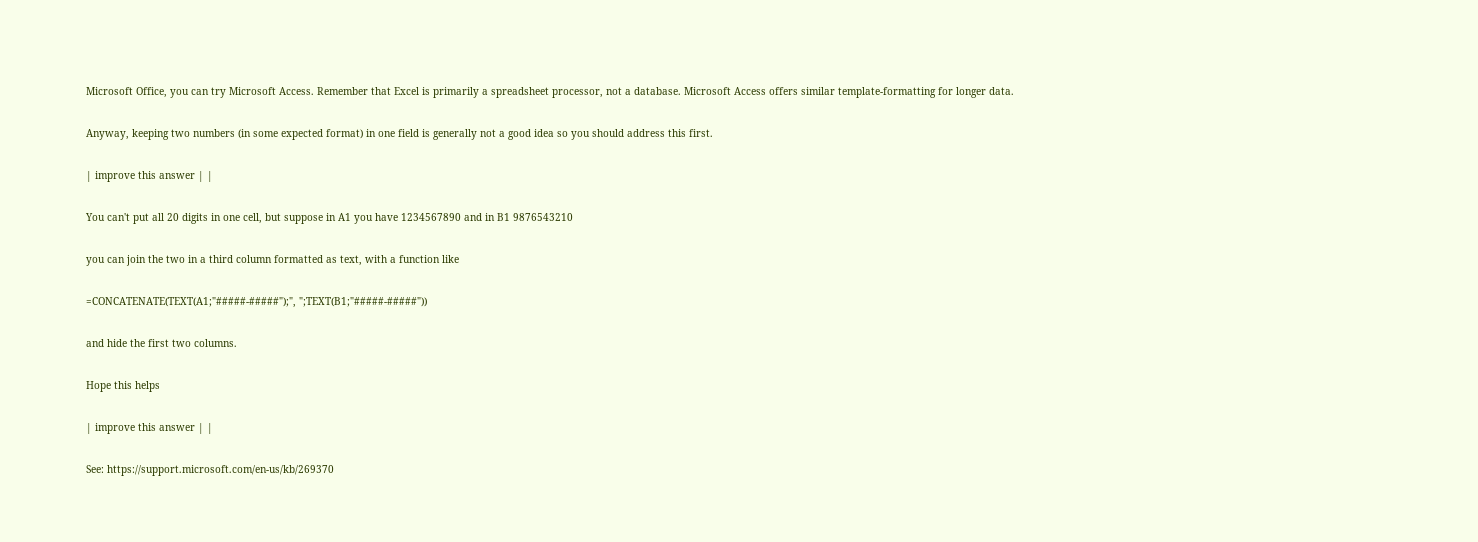Microsoft Office, you can try Microsoft Access. Remember that Excel is primarily a spreadsheet processor, not a database. Microsoft Access offers similar template-formatting for longer data.

Anyway, keeping two numbers (in some expected format) in one field is generally not a good idea so you should address this first.

| improve this answer | |

You can't put all 20 digits in one cell, but suppose in A1 you have 1234567890 and in B1 9876543210

you can join the two in a third column formatted as text, with a function like

=CONCATENATE(TEXT(A1;"#####-#####");", ";TEXT(B1;"#####-#####"))

and hide the first two columns.

Hope this helps

| improve this answer | |

See: https://support.microsoft.com/en-us/kb/269370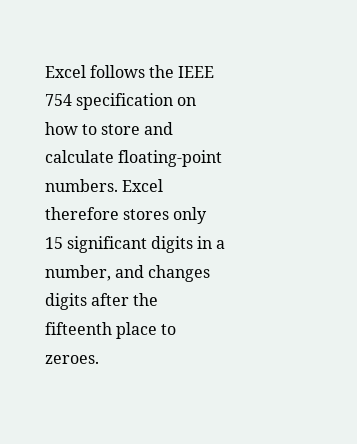Excel follows the IEEE 754 specification on how to store and calculate floating-point numbers. Excel therefore stores only 15 significant digits in a number, and changes digits after the fifteenth place to zeroes.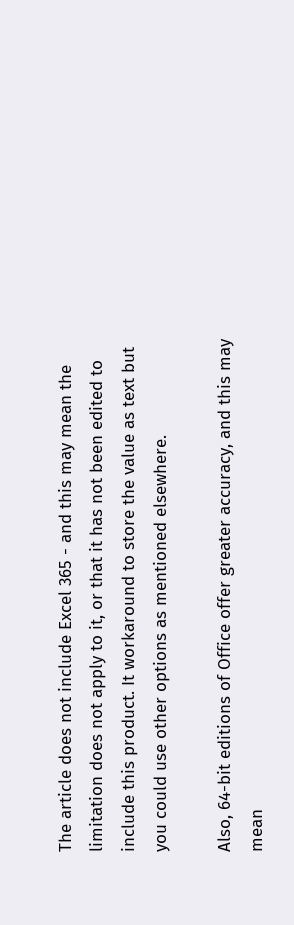The article does not include Excel 365 - and this may mean the limitation does not apply to it, or that it has not been edited to include this product. It workaround to store the value as text but you could use other options as mentioned elsewhere.

Also, 64-bit editions of Office offer greater accuracy, and this may mean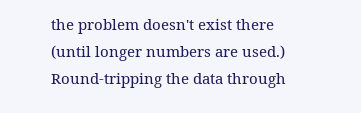the problem doesn't exist there (until longer numbers are used.) Round-tripping the data through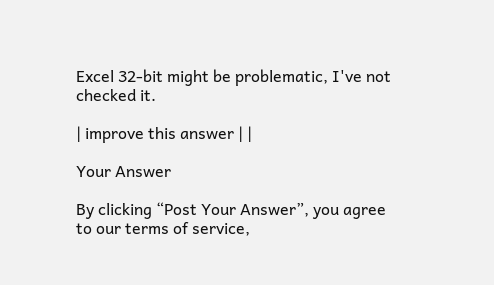Excel 32-bit might be problematic, I've not checked it.

| improve this answer | |

Your Answer

By clicking “Post Your Answer”, you agree to our terms of service,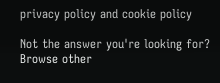privacy policy and cookie policy

Not the answer you're looking for? Browse other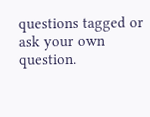questions tagged or ask your own question.